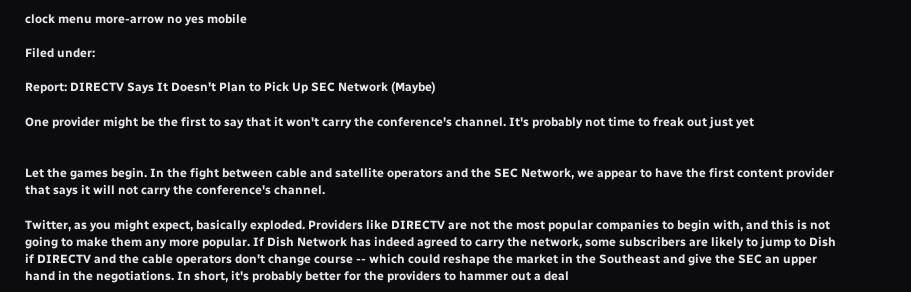clock menu more-arrow no yes mobile

Filed under:

Report: DIRECTV Says It Doesn't Plan to Pick Up SEC Network (Maybe)

One provider might be the first to say that it won't carry the conference's channel. It's probably not time to freak out just yet


Let the games begin. In the fight between cable and satellite operators and the SEC Network, we appear to have the first content provider that says it will not carry the conference's channel.

Twitter, as you might expect, basically exploded. Providers like DIRECTV are not the most popular companies to begin with, and this is not going to make them any more popular. If Dish Network has indeed agreed to carry the network, some subscribers are likely to jump to Dish if DIRECTV and the cable operators don't change course -- which could reshape the market in the Southeast and give the SEC an upper hand in the negotiations. In short, it's probably better for the providers to hammer out a deal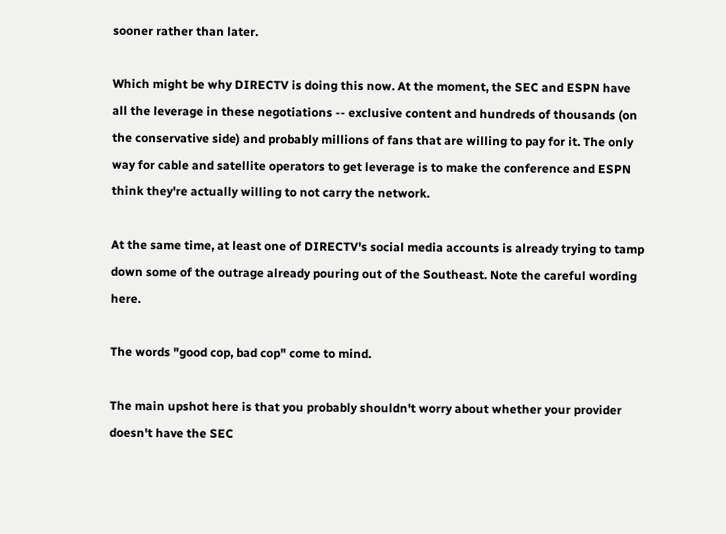sooner rather than later.

Which might be why DIRECTV is doing this now. At the moment, the SEC and ESPN have all the leverage in these negotiations -- exclusive content and hundreds of thousands (on the conservative side) and probably millions of fans that are willing to pay for it. The only way for cable and satellite operators to get leverage is to make the conference and ESPN think they're actually willing to not carry the network.

At the same time, at least one of DIRECTV's social media accounts is already trying to tamp down some of the outrage already pouring out of the Southeast. Note the careful wording here.

The words "good cop, bad cop" come to mind.

The main upshot here is that you probably shouldn't worry about whether your provider doesn't have the SEC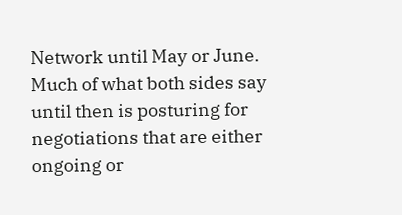Network until May or June. Much of what both sides say until then is posturing for negotiations that are either ongoing or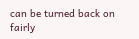can be turned back on fairly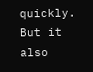quickly. But it also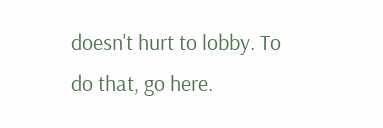doesn't hurt to lobby. To do that, go here.